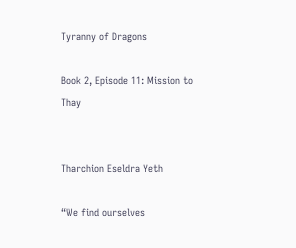Tyranny of Dragons

Book 2, Episode 11: Mission to Thay


Tharchion Eseldra Yeth

“We find ourselves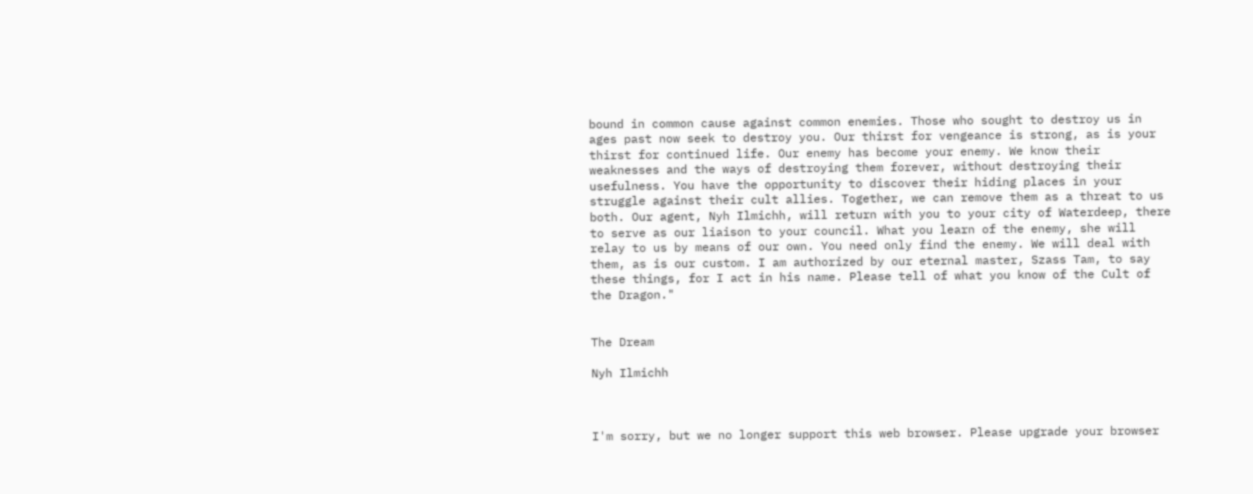bound in common cause against common enemies. Those who sought to destroy us in ages past now seek to destroy you. Our thirst for vengeance is strong, as is your thirst for continued life. Our enemy has become your enemy. We know their weaknesses and the ways of destroying them forever, without destroying their usefulness. You have the opportunity to discover their hiding places in your struggle against their cult allies. Together, we can remove them as a threat to us both. Our agent, Nyh Ilmichh, will return with you to your city of Waterdeep, there to serve as our liaison to your council. What you learn of the enemy, she will relay to us by means of our own. You need only find the enemy. We will deal with them, as is our custom. I am authorized by our eternal master, Szass Tam, to say these things, for I act in his name. Please tell of what you know of the Cult of the Dragon."


The Dream

Nyh Ilmichh



I'm sorry, but we no longer support this web browser. Please upgrade your browser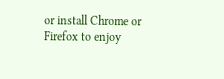or install Chrome or Firefox to enjoy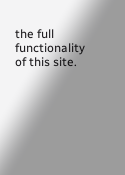the full functionality of this site.